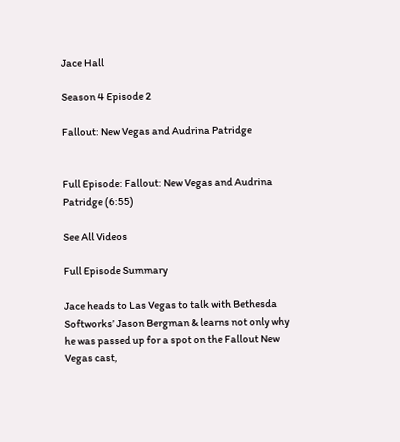Jace Hall

Season 4 Episode 2

Fallout: New Vegas and Audrina Patridge


Full Episode: Fallout: New Vegas and Audrina Patridge (6:55)

See All Videos

Full Episode Summary

Jace heads to Las Vegas to talk with Bethesda Softworks’ Jason Bergman & learns not only why he was passed up for a spot on the Fallout New Vegas cast,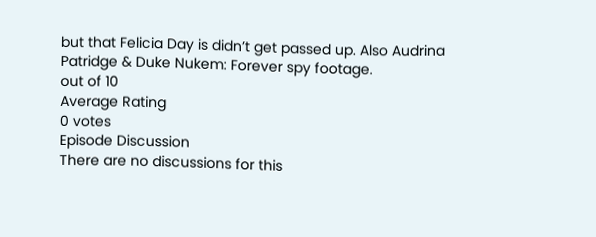but that Felicia Day is didn’t get passed up. Also Audrina Patridge & Duke Nukem: Forever spy footage.
out of 10
Average Rating
0 votes
Episode Discussion
There are no discussions for this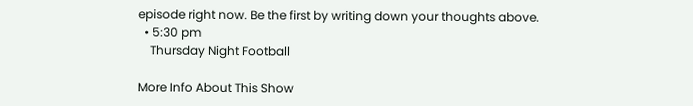episode right now. Be the first by writing down your thoughts above.
  • 5:30 pm
    Thursday Night Football

More Info About This Show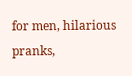for men, hilarious pranks,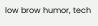low brow humor, tech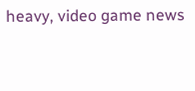heavy, video game news